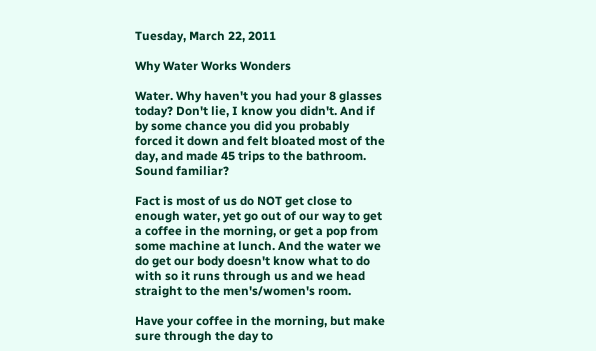Tuesday, March 22, 2011

Why Water Works Wonders

Water. Why haven't you had your 8 glasses today? Don't lie, I know you didn't. And if by some chance you did you probably forced it down and felt bloated most of the day, and made 45 trips to the bathroom. Sound familiar?

Fact is most of us do NOT get close to enough water, yet go out of our way to get a coffee in the morning, or get a pop from some machine at lunch. And the water we do get our body doesn't know what to do with so it runs through us and we head straight to the men's/women's room.

Have your coffee in the morning, but make sure through the day to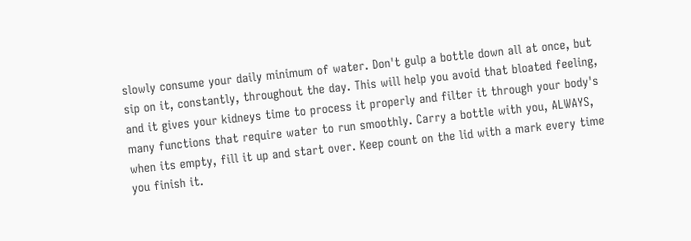slowly consume your daily minimum of water. Don't gulp a bottle down all at once, but sip on it, constantly, throughout the day. This will help you avoid that bloated feeling, and it gives your kidneys time to process it properly and filter it through your body's many functions that require water to run smoothly. Carry a bottle with you, ALWAYS, when its empty, fill it up and start over. Keep count on the lid with a mark every time you finish it.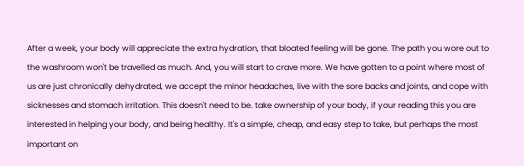After a week, your body will appreciate the extra hydration, that bloated feeling will be gone. The path you wore out to the washroom won't be travelled as much. And, you will start to crave more. We have gotten to a point where most of us are just chronically dehydrated, we accept the minor headaches, live with the sore backs and joints, and cope with sicknesses and stomach irritation. This doesn't need to be. take ownership of your body, if your reading this you are interested in helping your body, and being healthy. It's a simple, cheap, and easy step to take, but perhaps the most important on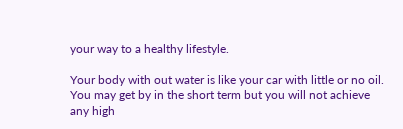your way to a healthy lifestyle.

Your body with out water is like your car with little or no oil. You may get by in the short term but you will not achieve any high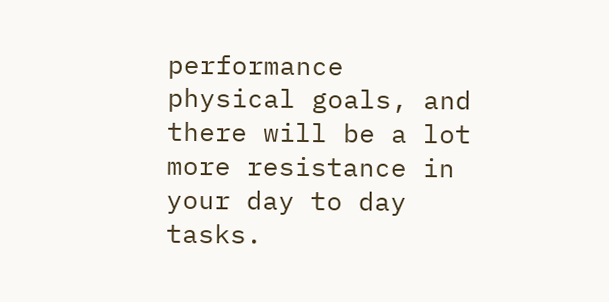performance physical goals, and there will be a lot more resistance in your day to day tasks.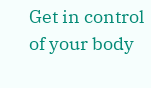Get in control of your body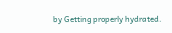by Getting properly hydrated.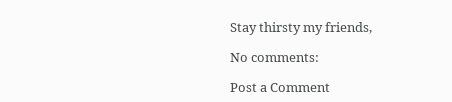Stay thirsty my friends,

No comments:

Post a Comment